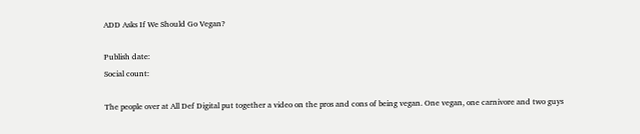ADD Asks If We Should Go Vegan?

Publish date:
Social count:

The people over at All Def Digital put together a video on the pros and cons of being vegan. One vegan, one carnivore and two guys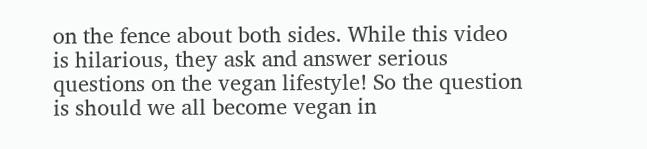on the fence about both sides. While this video is hilarious, they ask and answer serious questions on the vegan lifestyle! So the question is should we all become vegan in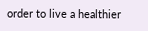order to live a healthier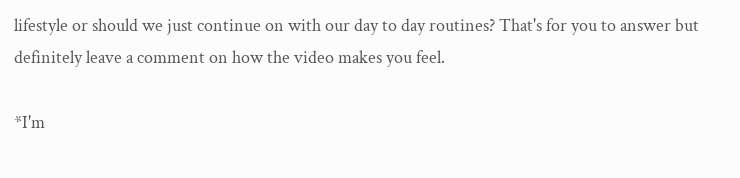lifestyle or should we just continue on with our day to day routines? That's for you to answer but definitely leave a comment on how the video makes you feel.

*I'm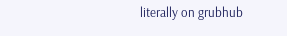literally on grubhub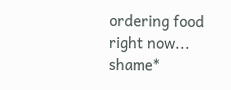ordering food right now... shame*